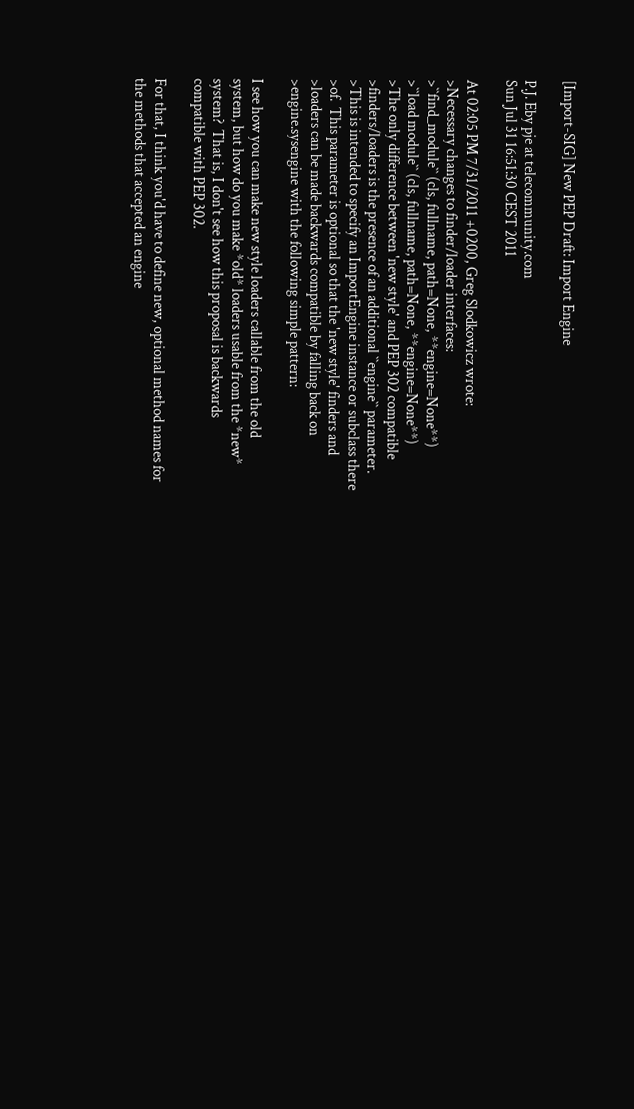[Import-SIG] New PEP Draft: Import Engine

P.J. Eby pje at telecommunity.com
Sun Jul 31 16:51:30 CEST 2011

At 02:05 PM 7/31/2011 +0200, Greg Slodkowicz wrote:
>Necessary changes to finder/loader interfaces:
>``find_module`` (cls, fullname, path=None, **engine=None**)
>``load module`` (cls, fullname, path=None, **engine=None**)
>The only difference between 'new style' and PEP 302 compatible
>finders/loaders is the presence of an additional ``engine`` parameter.
>This is intended to specify an ImportEngine instance or subclass there
>of.  This parameter is optional so that the 'new style' finders and
>loaders can be made backwards compatible by falling back on
>engine.sysengine with the following simple pattern:

I see how you can make new style loaders callable from the old
system, but how do you make *old* loaders usable from the *new*
system?  That is, I don't see how this proposal is backwards
compatible with PEP 302.

For that, I think you'd have to define new, optional method names for
the methods that accepted an engine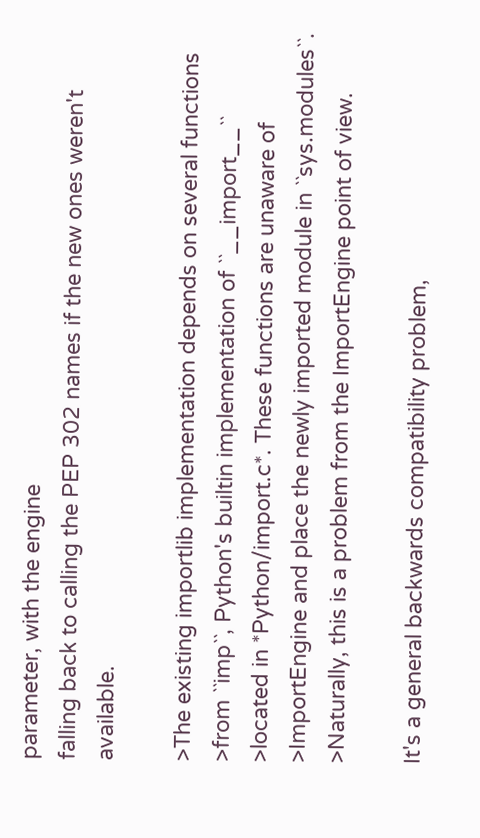parameter, with the engine
falling back to calling the PEP 302 names if the new ones weren't available.

>The existing importlib implementation depends on several functions
>from ``imp``, Python's builtin implementation of ``__import__``
>located in *Python/import.c*. These functions are unaware of
>ImportEngine and place the newly imported module in ``sys.modules``.
>Naturally, this is a problem from the ImportEngine point of view.

It's a general backwards compatibility problem,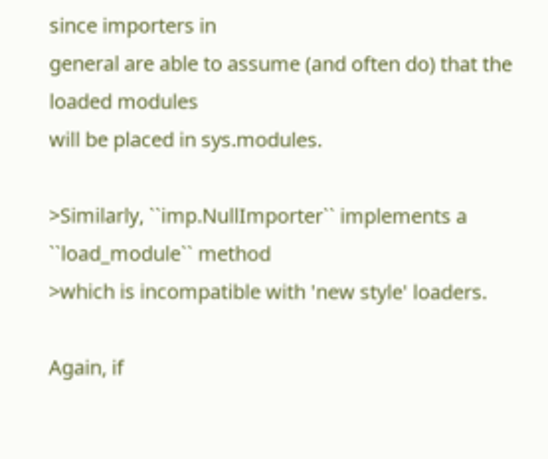since importers in
general are able to assume (and often do) that the loaded modules
will be placed in sys.modules.

>Similarly, ``imp.NullImporter`` implements a ``load_module`` method
>which is incompatible with 'new style' loaders.

Again, if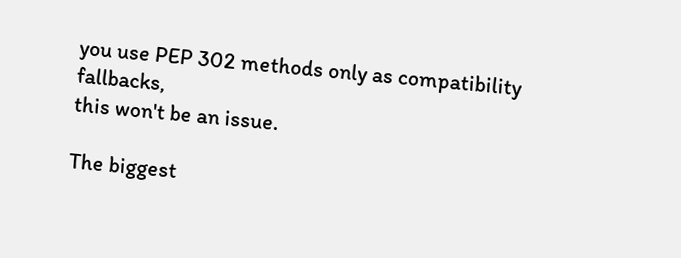you use PEP 302 methods only as compatibility fallbacks,
this won't be an issue.

The biggest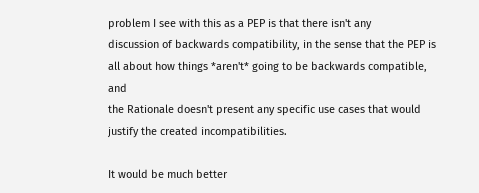problem I see with this as a PEP is that there isn't any
discussion of backwards compatibility, in the sense that the PEP is
all about how things *aren't* going to be backwards compatible, and
the Rationale doesn't present any specific use cases that would
justify the created incompatibilities.

It would be much better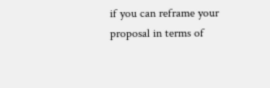if you can reframe your proposal in terms of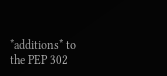*additions* to the PEP 302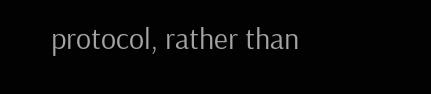protocol, rather than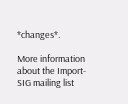*changes*.

More information about the Import-SIG mailing list